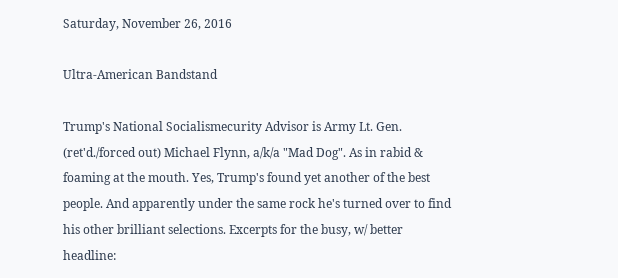Saturday, November 26, 2016

Ultra-American Bandstand

Trump's National Socialismecurity Advisor is Army Lt. Gen. (ret'd./forced out) Michael Flynn, a/k/a "Mad Dog". As in rabid & foaming at the mouth. Yes, Trump's found yet another of the best people. And apparently under the same rock he's turned over to find his other brilliant selections. Excerpts for the busy, w/ better headline: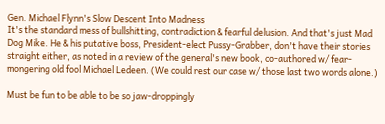Gen. Michael Flynn's Slow Descent Into Madness
It's the standard mess of bullshitting, contradiction & fearful delusion. And that's just Mad Dog Mike. He & his putative boss, President-elect Pussy-Grabber, don't have their stories straight either, as noted in a review of the general's new book, co-authored w/ fear-mongering old fool Michael Ledeen. (We could rest our case w/ those last two words alone.)

Must be fun to be able to be so jaw-droppingly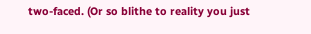two-faced. (Or so blithe to reality you just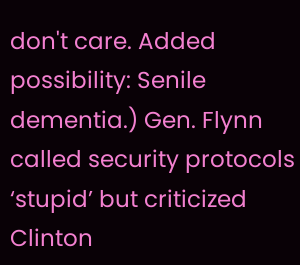don't care. Added possibility: Senile dementia.) Gen. Flynn called security protocols ‘stupid’ but criticized Clinton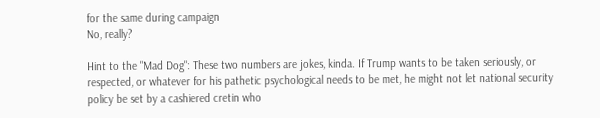for the same during campaign
No, really?

Hint to the "Mad Dog": These two numbers are jokes, kinda. If Trump wants to be taken seriously, or respected, or whatever for his pathetic psychological needs to be met, he might not let national security policy be set by a cashiered cretin who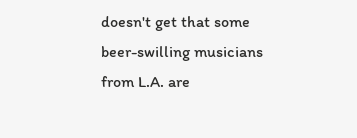doesn't get that some beer-swilling musicians from L.A. are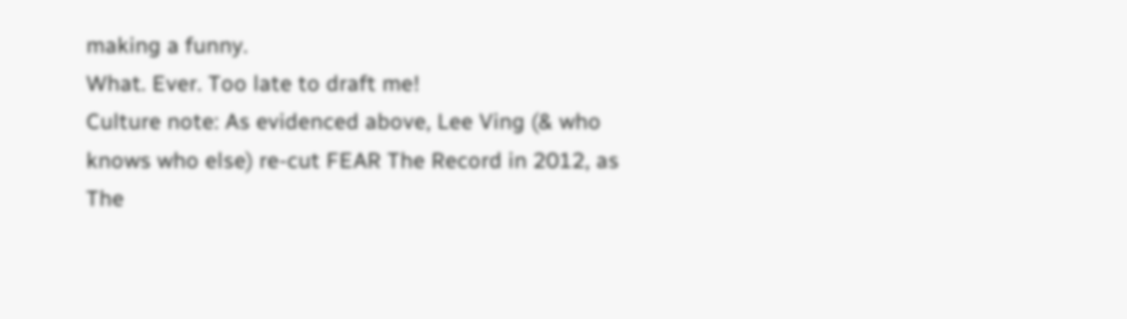making a funny.
What. Ever. Too late to draft me!
Culture note: As evidenced above, Lee Ving (& who knows who else) re-cut FEAR The Record in 2012, as The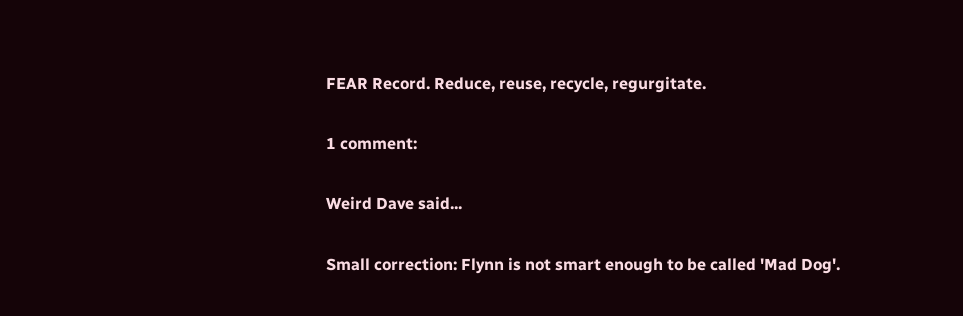FEAR Record. Reduce, reuse, recycle, regurgitate.

1 comment:

Weird Dave said...

Small correction: Flynn is not smart enough to be called 'Mad Dog'.